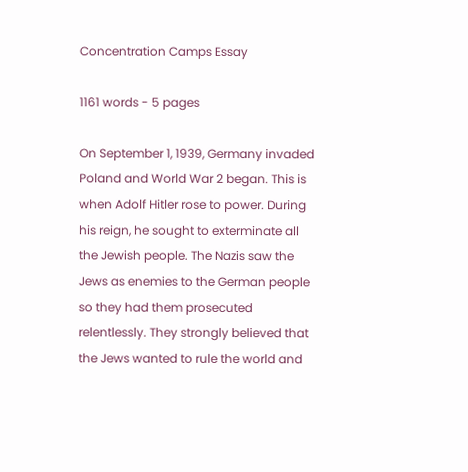Concentration Camps Essay

1161 words - 5 pages

On September 1, 1939, Germany invaded Poland and World War 2 began. This is when Adolf Hitler rose to power. During his reign, he sought to exterminate all the Jewish people. The Nazis saw the Jews as enemies to the German people so they had them prosecuted relentlessly. They strongly believed that the Jews wanted to rule the world and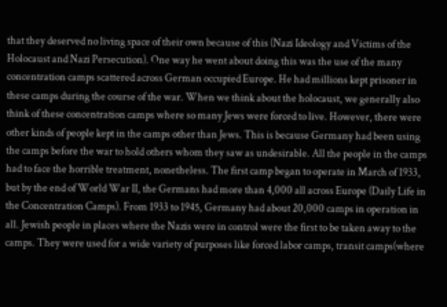that they deserved no living space of their own because of this (Nazi Ideology and Victims of the Holocaust and Nazi Persecution). One way he went about doing this was the use of the many concentration camps scattered across German occupied Europe. He had millions kept prisoner in these camps during the course of the war. When we think about the holocaust, we generally also think of these concentration camps where so many Jews were forced to live. However, there were other kinds of people kept in the camps other than Jews. This is because Germany had been using the camps before the war to hold others whom they saw as undesirable. All the people in the camps had to face the horrible treatment, nonetheless. The first camp began to operate in March of 1933, but by the end of World War II, the Germans had more than 4,000 all across Europe (Daily Life in the Concentration Camps). From 1933 to 1945, Germany had about 20,000 camps in operation in all. Jewish people in places where the Nazis were in control were the first to be taken away to the camps. They were used for a wide variety of purposes like forced labor camps, transit camps(where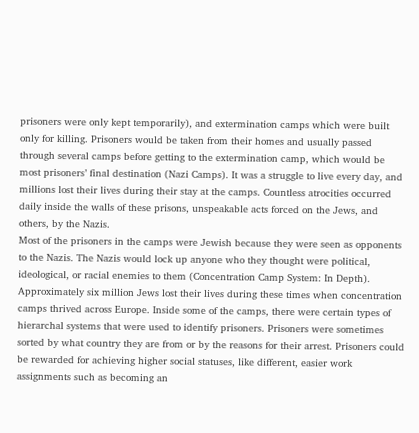prisoners were only kept temporarily), and extermination camps which were built only for killing. Prisoners would be taken from their homes and usually passed through several camps before getting to the extermination camp, which would be most prisoners’ final destination (Nazi Camps). It was a struggle to live every day, and millions lost their lives during their stay at the camps. Countless atrocities occurred daily inside the walls of these prisons, unspeakable acts forced on the Jews, and others, by the Nazis.
Most of the prisoners in the camps were Jewish because they were seen as opponents to the Nazis. The Nazis would lock up anyone who they thought were political, ideological, or racial enemies to them (Concentration Camp System: In Depth). Approximately six million Jews lost their lives during these times when concentration camps thrived across Europe. Inside some of the camps, there were certain types of hierarchal systems that were used to identify prisoners. Prisoners were sometimes sorted by what country they are from or by the reasons for their arrest. Prisoners could be rewarded for achieving higher social statuses, like different, easier work assignments such as becoming an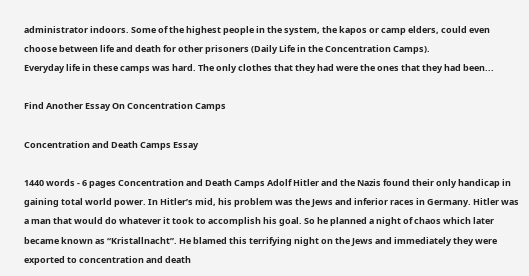administrator indoors. Some of the highest people in the system, the kapos or camp elders, could even choose between life and death for other prisoners (Daily Life in the Concentration Camps).
Everyday life in these camps was hard. The only clothes that they had were the ones that they had been...

Find Another Essay On Concentration Camps

Concentration and Death Camps Essay

1440 words - 6 pages Concentration and Death Camps Adolf Hitler and the Nazis found their only handicap in gaining total world power. In Hitler’s mid, his problem was the Jews and inferior races in Germany. Hitler was a man that would do whatever it took to accomplish his goal. So he planned a night of chaos which later became known as “Kristallnacht”. He blamed this terrifying night on the Jews and immediately they were exported to concentration and death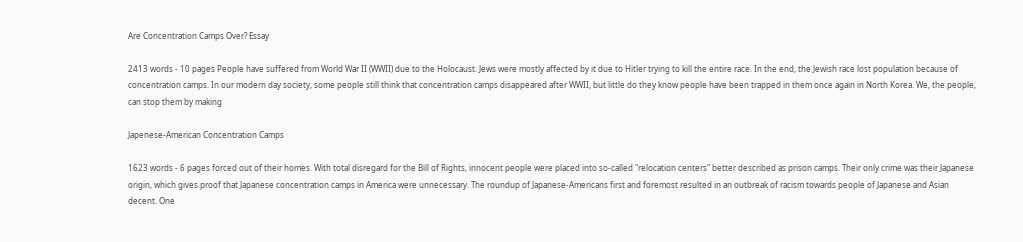Are Concentration Camps Over? Essay

2413 words - 10 pages People have suffered from World War II (WWII) due to the Holocaust. Jews were mostly affected by it due to Hitler trying to kill the entire race. In the end, the Jewish race lost population because of concentration camps. In our modern day society, some people still think that concentration camps disappeared after WWII, but little do they know people have been trapped in them once again in North Korea. We, the people, can stop them by making

Japenese-American Concentration Camps

1623 words - 6 pages forced out of their homes. With total disregard for the Bill of Rights, innocent people were placed into so-called "relocation centers" better described as prison camps. Their only crime was their Japanese origin, which gives proof that Japanese concentration camps in America were unnecessary. The roundup of Japanese-Americans first and foremost resulted in an outbreak of racism towards people of Japanese and Asian decent. One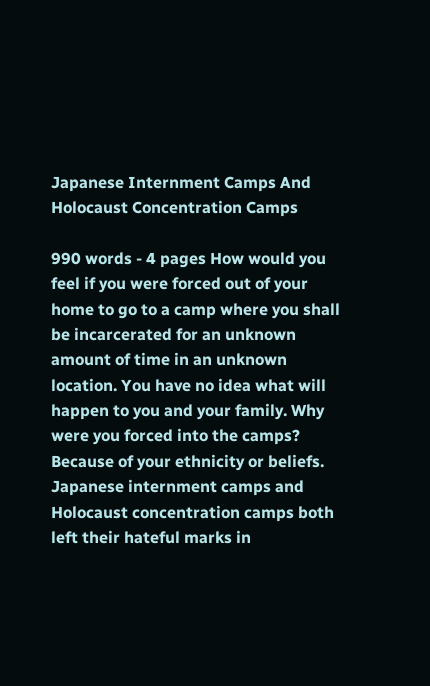Japanese Internment Camps And Holocaust Concentration Camps

990 words - 4 pages How would you feel if you were forced out of your home to go to a camp where you shall be incarcerated for an unknown amount of time in an unknown location. You have no idea what will happen to you and your family. Why were you forced into the camps? Because of your ethnicity or beliefs. Japanese internment camps and Holocaust concentration camps both left their hateful marks in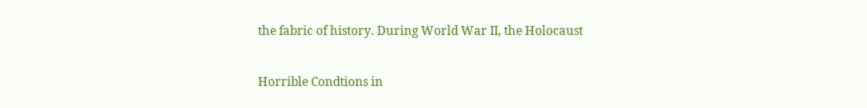the fabric of history. During World War II, the Holocaust

Horrible Condtions in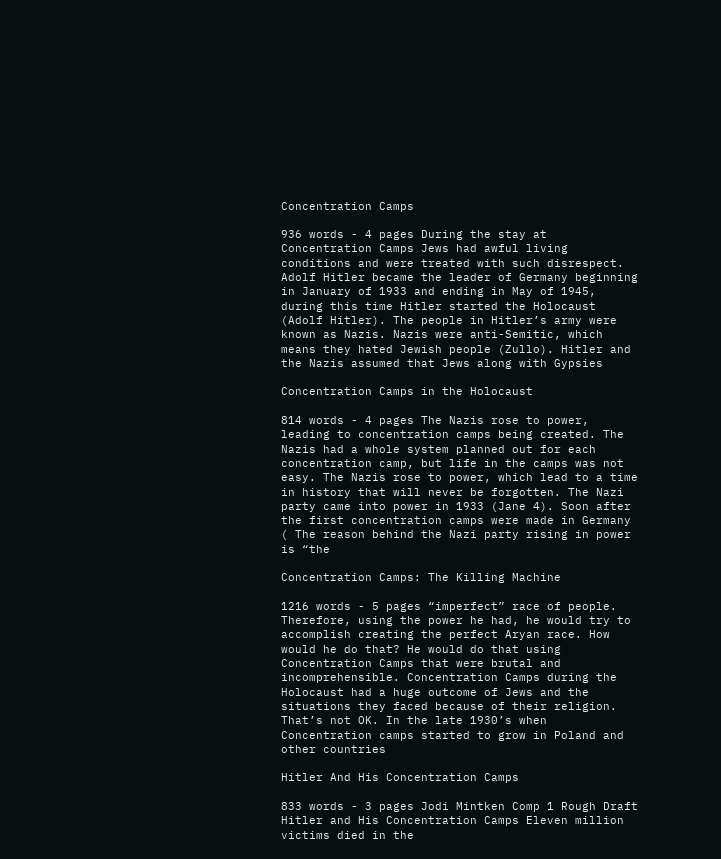Concentration Camps

936 words - 4 pages During the stay at Concentration Camps Jews had awful living conditions and were treated with such disrespect. Adolf Hitler became the leader of Germany beginning in January of 1933 and ending in May of 1945, during this time Hitler started the Holocaust (Adolf Hitler). The people in Hitler’s army were known as Nazis. Nazis were anti-Semitic, which means they hated Jewish people (Zullo). Hitler and the Nazis assumed that Jews along with Gypsies

Concentration Camps in the Holocaust

814 words - 4 pages The Nazis rose to power, leading to concentration camps being created. The Nazis had a whole system planned out for each concentration camp, but life in the camps was not easy. The Nazis rose to power, which lead to a time in history that will never be forgotten. The Nazi party came into power in 1933 (Jane 4). Soon after the first concentration camps were made in Germany ( The reason behind the Nazi party rising in power is “the

Concentration Camps: The Killing Machine

1216 words - 5 pages “imperfect” race of people. Therefore, using the power he had, he would try to accomplish creating the perfect Aryan race. How would he do that? He would do that using Concentration Camps that were brutal and incomprehensible. Concentration Camps during the Holocaust had a huge outcome of Jews and the situations they faced because of their religion. That’s not OK. In the late 1930’s when Concentration camps started to grow in Poland and other countries

Hitler And His Concentration Camps

833 words - 3 pages Jodi Mintken Comp 1 Rough Draft Hitler and His Concentration Camps Eleven million victims died in the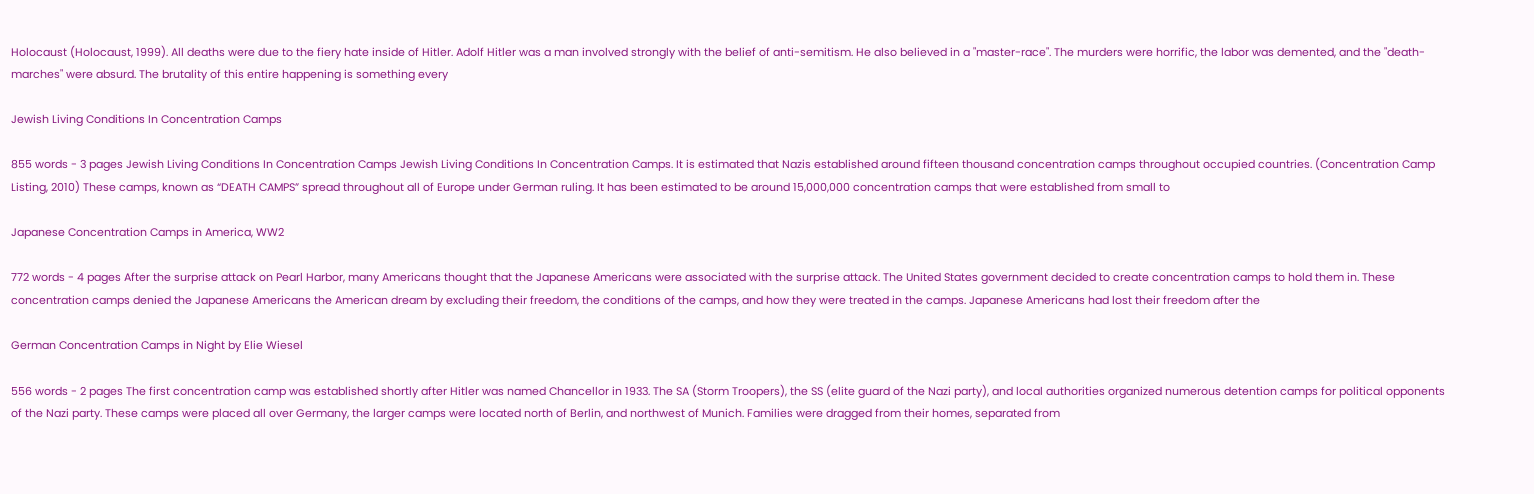Holocaust (Holocaust, 1999). All deaths were due to the fiery hate inside of Hitler. Adolf Hitler was a man involved strongly with the belief of anti-semitism. He also believed in a "master-race". The murders were horrific, the labor was demented, and the "death-marches" were absurd. The brutality of this entire happening is something every

Jewish Living Conditions In Concentration Camps

855 words - 3 pages Jewish Living Conditions In Concentration Camps Jewish Living Conditions In Concentration Camps. It is estimated that Nazis established around fifteen thousand concentration camps throughout occupied countries. (Concentration Camp Listing, 2010) These camps, known as “DEATH CAMPS” spread throughout all of Europe under German ruling. It has been estimated to be around 15,000,000 concentration camps that were established from small to

Japanese Concentration Camps in America, WW2

772 words - 4 pages After the surprise attack on Pearl Harbor, many Americans thought that the Japanese Americans were associated with the surprise attack. The United States government decided to create concentration camps to hold them in. These concentration camps denied the Japanese Americans the American dream by excluding their freedom, the conditions of the camps, and how they were treated in the camps. Japanese Americans had lost their freedom after the

German Concentration Camps in Night by Elie Wiesel

556 words - 2 pages The first concentration camp was established shortly after Hitler was named Chancellor in 1933. The SA (Storm Troopers), the SS (elite guard of the Nazi party), and local authorities organized numerous detention camps for political opponents of the Nazi party. These camps were placed all over Germany, the larger camps were located north of Berlin, and northwest of Munich. Families were dragged from their homes, separated from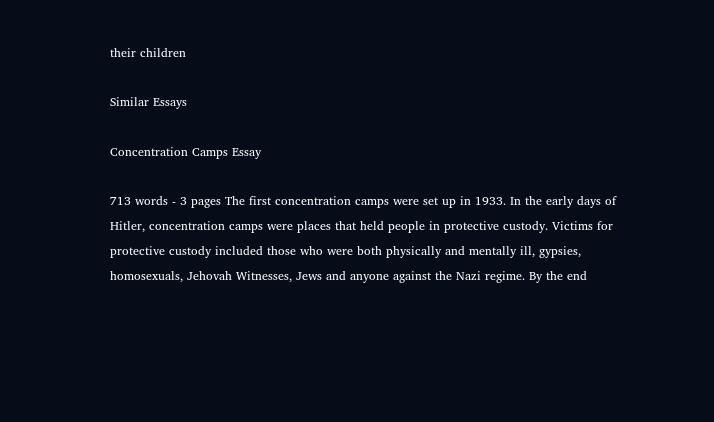their children

Similar Essays

Concentration Camps Essay

713 words - 3 pages The first concentration camps were set up in 1933. In the early days of Hitler, concentration camps were places that held people in protective custody. Victims for protective custody included those who were both physically and mentally ill, gypsies, homosexuals, Jehovah Witnesses, Jews and anyone against the Nazi regime. By the end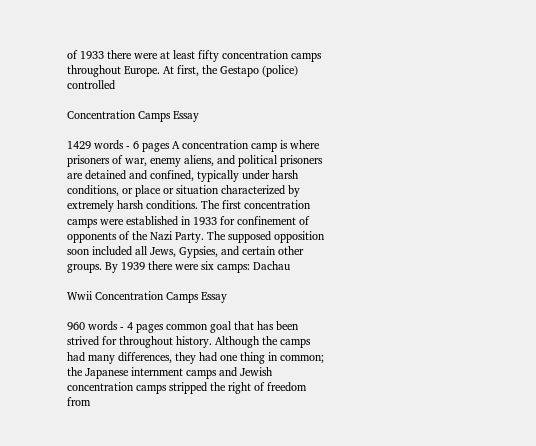of 1933 there were at least fifty concentration camps throughout Europe. At first, the Gestapo (police) controlled

Concentration Camps Essay

1429 words - 6 pages A concentration camp is where prisoners of war, enemy aliens, and political prisoners are detained and confined, typically under harsh conditions, or place or situation characterized by extremely harsh conditions. The first concentration camps were established in 1933 for confinement of opponents of the Nazi Party. The supposed opposition soon included all Jews, Gypsies, and certain other groups. By 1939 there were six camps: Dachau

Wwii Concentration Camps Essay

960 words - 4 pages common goal that has been strived for throughout history. Although the camps had many differences, they had one thing in common; the Japanese internment camps and Jewish concentration camps stripped the right of freedom from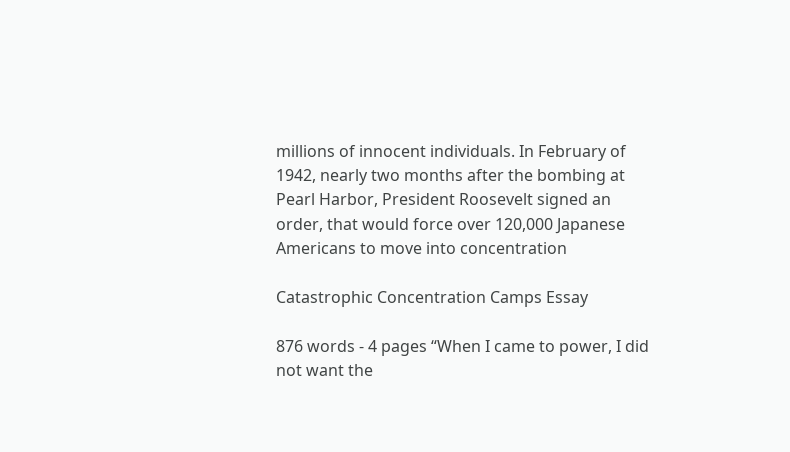millions of innocent individuals. In February of 1942, nearly two months after the bombing at Pearl Harbor, President Roosevelt signed an order, that would force over 120,000 Japanese Americans to move into concentration

Catastrophic Concentration Camps Essay

876 words - 4 pages “When I came to power, I did not want the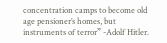concentration camps to become old age pensioner’s homes, but instruments of terror” -Adolf Hitler.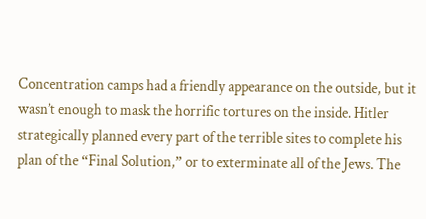Concentration camps had a friendly appearance on the outside, but it wasn’t enough to mask the horrific tortures on the inside. Hitler strategically planned every part of the terrible sites to complete his plan of the “Final Solution,” or to exterminate all of the Jews. The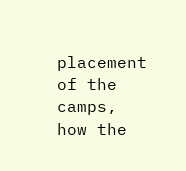placement of the camps, how the